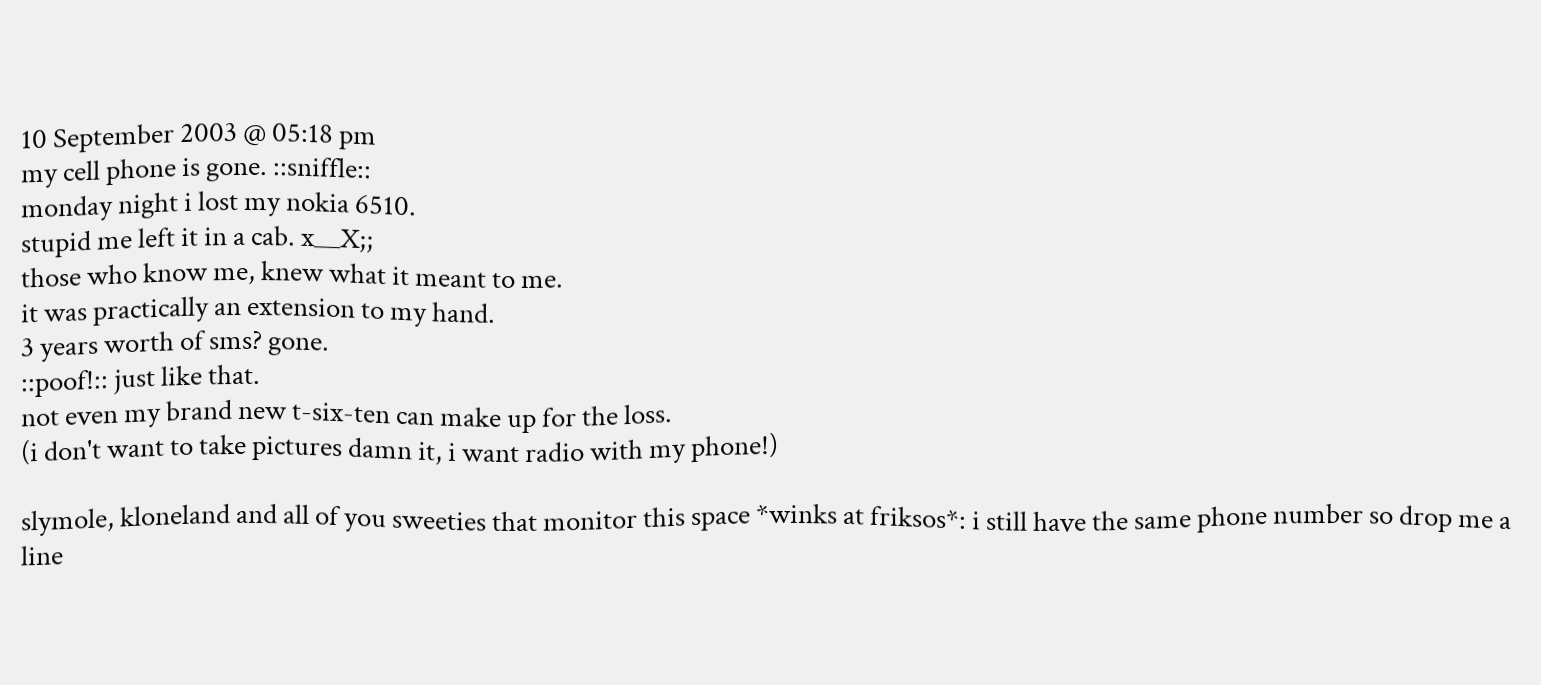10 September 2003 @ 05:18 pm
my cell phone is gone. ::sniffle::
monday night i lost my nokia 6510.
stupid me left it in a cab. x__X;;
those who know me, knew what it meant to me.
it was practically an extension to my hand.
3 years worth of sms? gone.
::poof!:: just like that.
not even my brand new t-six-ten can make up for the loss.
(i don't want to take pictures damn it, i want radio with my phone!)

slymole, kloneland and all of you sweeties that monitor this space *winks at friksos*: i still have the same phone number so drop me a line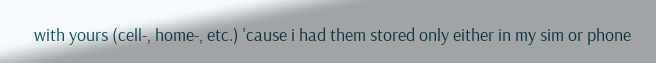with yours (cell-, home-, etc.) 'cause i had them stored only either in my sim or phone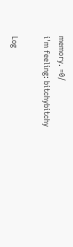memory. =0/
i'm feeling: bitchybitchy

Log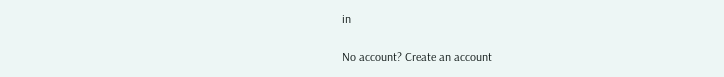in

No account? Create an account